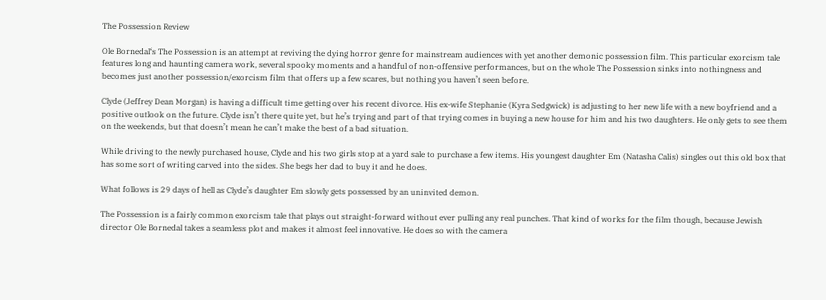The Possession Review

Ole Bornedal‘s The Possession is an attempt at reviving the dying horror genre for mainstream audiences with yet another demonic possession film. This particular exorcism tale features long and haunting camera work, several spooky moments and a handful of non-offensive performances, but on the whole The Possession sinks into nothingness and becomes just another possession/exorcism film that offers up a few scares, but nothing you haven’t seen before.

Clyde (Jeffrey Dean Morgan) is having a difficult time getting over his recent divorce. His ex-wife Stephanie (Kyra Sedgwick) is adjusting to her new life with a new boyfriend and a positive outlook on the future. Clyde isn’t there quite yet, but he’s trying and part of that trying comes in buying a new house for him and his two daughters. He only gets to see them on the weekends, but that doesn’t mean he can’t make the best of a bad situation.

While driving to the newly purchased house, Clyde and his two girls stop at a yard sale to purchase a few items. His youngest daughter Em (Natasha Calis) singles out this old box that has some sort of writing carved into the sides. She begs her dad to buy it and he does.

What follows is 29 days of hell as Clyde’s daughter Em slowly gets possessed by an uninvited demon.

The Possession is a fairly common exorcism tale that plays out straight-forward without ever pulling any real punches. That kind of works for the film though, because Jewish director Ole Bornedal takes a seamless plot and makes it almost feel innovative. He does so with the camera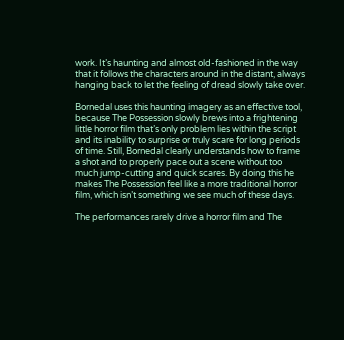work. It’s haunting and almost old-fashioned in the way that it follows the characters around in the distant, always hanging back to let the feeling of dread slowly take over.

Bornedal uses this haunting imagery as an effective tool, because The Possession slowly brews into a frightening little horror film that’s only problem lies within the script and its inability to surprise or truly scare for long periods of time. Still, Bornedal clearly understands how to frame a shot and to properly pace out a scene without too much jump-cutting and quick scares. By doing this he makes The Possession feel like a more traditional horror film, which isn’t something we see much of these days.

The performances rarely drive a horror film and The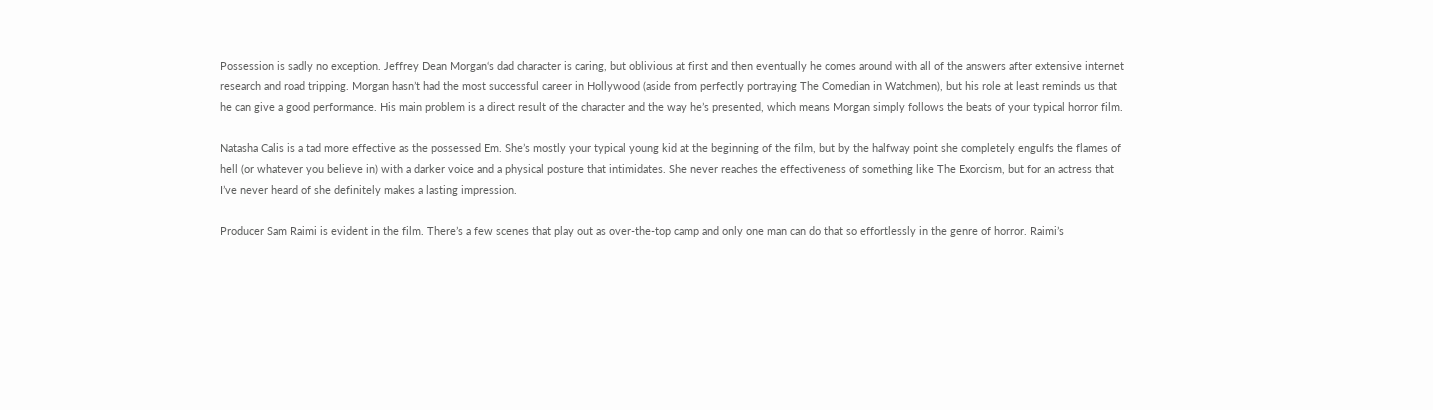Possession is sadly no exception. Jeffrey Dean Morgan‘s dad character is caring, but oblivious at first and then eventually he comes around with all of the answers after extensive internet research and road tripping. Morgan hasn’t had the most successful career in Hollywood (aside from perfectly portraying The Comedian in Watchmen), but his role at least reminds us that he can give a good performance. His main problem is a direct result of the character and the way he’s presented, which means Morgan simply follows the beats of your typical horror film.

Natasha Calis is a tad more effective as the possessed Em. She’s mostly your typical young kid at the beginning of the film, but by the halfway point she completely engulfs the flames of hell (or whatever you believe in) with a darker voice and a physical posture that intimidates. She never reaches the effectiveness of something like The Exorcism, but for an actress that I’ve never heard of she definitely makes a lasting impression.

Producer Sam Raimi is evident in the film. There’s a few scenes that play out as over-the-top camp and only one man can do that so effortlessly in the genre of horror. Raimi’s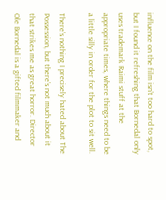influence on the film isn’t too hard to spot, but I found it refreshing that Bornedal only uses trademark Raimi stuff at the appropriate times, where things need to be a little silly in order for the plot to sit well.

There’s nothing I precisely hated about The Possession, but there’s not much about it that strikes me as great horror. Director Ole Bornedal is a gifted filmmaker and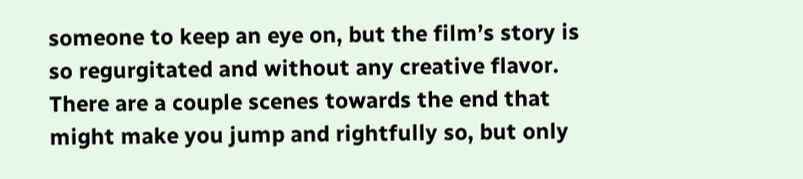someone to keep an eye on, but the film’s story is so regurgitated and without any creative flavor. There are a couple scenes towards the end that might make you jump and rightfully so, but only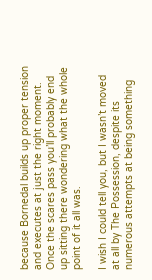because Bornedal builds up proper tension and executes at just the right moment. Once the scares pass you’ll probably end up sitting there wondering what the whole point of it all was.

I wish I could tell you, but I wasn’t moved at all by The Possession, despite its numerous attempts at being something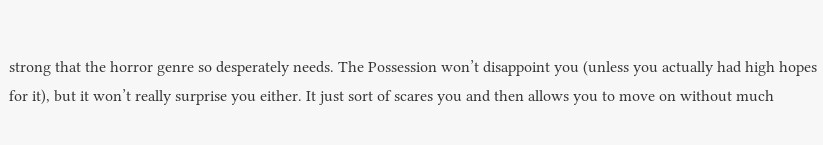strong that the horror genre so desperately needs. The Possession won’t disappoint you (unless you actually had high hopes for it), but it won’t really surprise you either. It just sort of scares you and then allows you to move on without much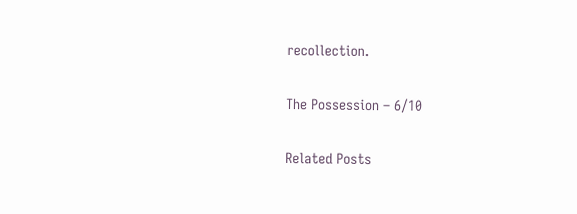recollection.

The Possession – 6/10

Related Posts